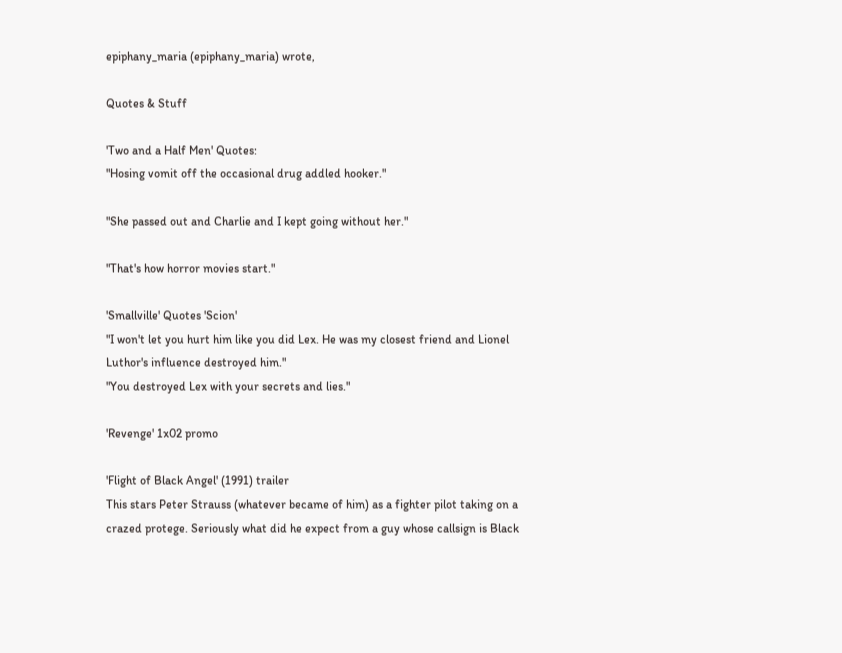epiphany_maria (epiphany_maria) wrote,

Quotes & Stuff

'Two and a Half Men' Quotes:
"Hosing vomit off the occasional drug addled hooker."

"She passed out and Charlie and I kept going without her."

"That's how horror movies start."

'Smallville' Quotes 'Scion'
"I won't let you hurt him like you did Lex. He was my closest friend and Lionel Luthor's influence destroyed him."
"You destroyed Lex with your secrets and lies."

'Revenge' 1x02 promo

'Flight of Black Angel' (1991) trailer
This stars Peter Strauss (whatever became of him) as a fighter pilot taking on a crazed protege. Seriously what did he expect from a guy whose callsign is Black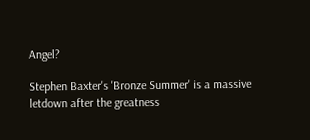Angel?

Stephen Baxter's 'Bronze Summer' is a massive letdown after the greatness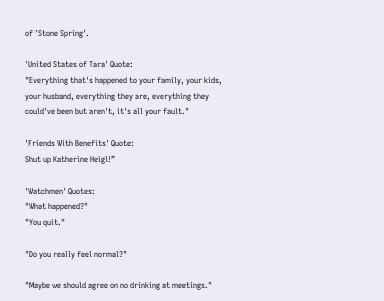of 'Stone Spring'.

'United States of Tara' Quote:
"Everything that's happened to your family, your kids, your husband, everything they are, everything they could've been but aren't, it's all your fault."

'Friends With Benefits' Quote:
Shut up Katherine Heigl!”

'Watchmen' Quotes:
"What happened?"
"You quit."

"Do you really feel normal?"

"Maybe we should agree on no drinking at meetings."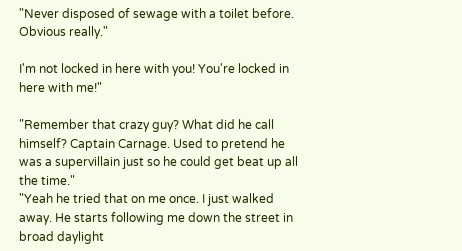"Never disposed of sewage with a toilet before. Obvious really."

I'm not locked in here with you! You're locked in here with me!"

"Remember that crazy guy? What did he call himself? Captain Carnage. Used to pretend he was a supervillain just so he could get beat up all the time."
"Yeah he tried that on me once. I just walked away. He starts following me down the street in broad daylight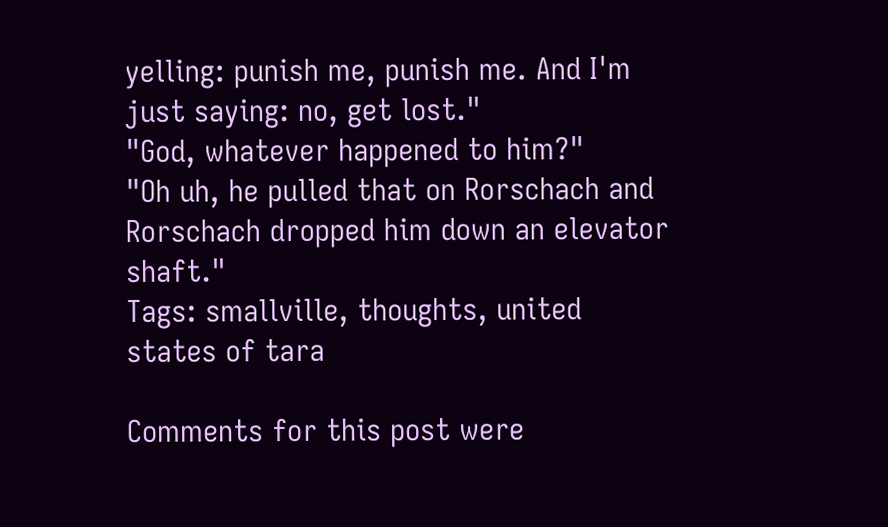yelling: punish me, punish me. And I'm just saying: no, get lost."
"God, whatever happened to him?"
"Oh uh, he pulled that on Rorschach and Rorschach dropped him down an elevator shaft."
Tags: smallville, thoughts, united states of tara

Comments for this post were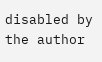disabled by the author